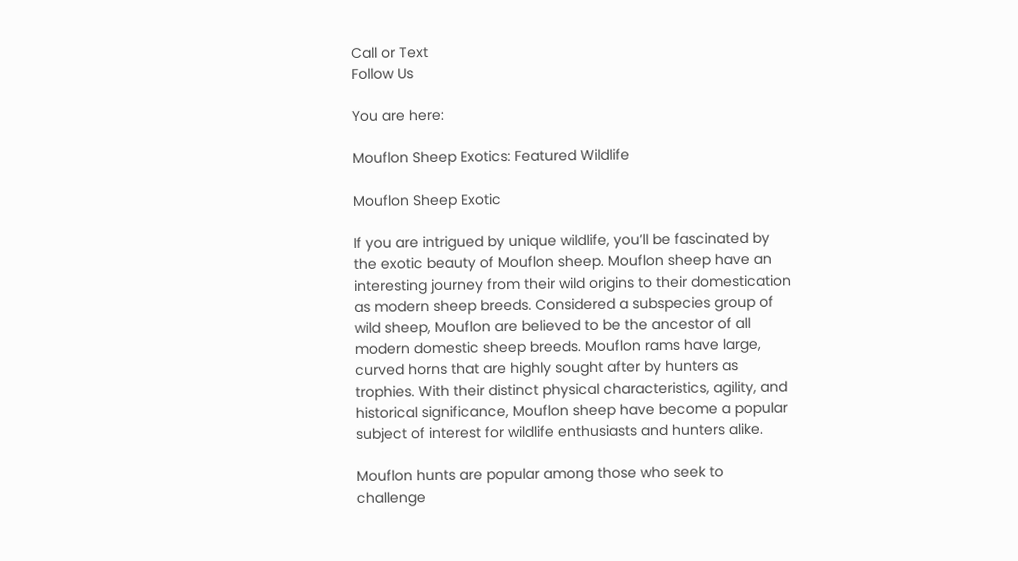Call or Text
Follow Us

You are here:

Mouflon Sheep Exotics: Featured Wildlife

Mouflon Sheep Exotic

If you are intrigued by unique wildlife, you’ll be fascinated by the exotic beauty of Mouflon sheep. Mouflon sheep have an interesting journey from their wild origins to their domestication as modern sheep breeds. Considered a subspecies group of wild sheep, Mouflon are believed to be the ancestor of all modern domestic sheep breeds. Mouflon rams have large, curved horns that are highly sought after by hunters as trophies. With their distinct physical characteristics, agility, and historical significance, Mouflon sheep have become a popular subject of interest for wildlife enthusiasts and hunters alike.

Mouflon hunts are popular among those who seek to challenge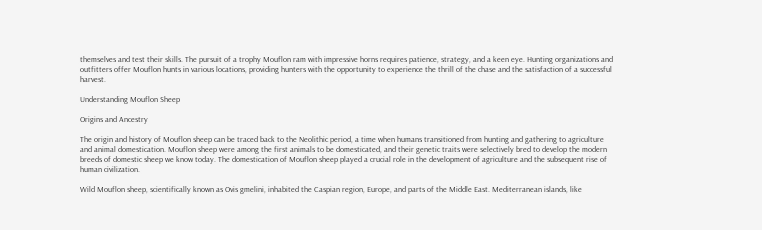themselves and test their skills. The pursuit of a trophy Mouflon ram with impressive horns requires patience, strategy, and a keen eye. Hunting organizations and outfitters offer Mouflon hunts in various locations, providing hunters with the opportunity to experience the thrill of the chase and the satisfaction of a successful harvest.

Understanding Mouflon Sheep

Origins and Ancestry

The origin and history of Mouflon sheep can be traced back to the Neolithic period, a time when humans transitioned from hunting and gathering to agriculture and animal domestication. Mouflon sheep were among the first animals to be domesticated, and their genetic traits were selectively bred to develop the modern breeds of domestic sheep we know today. The domestication of Mouflon sheep played a crucial role in the development of agriculture and the subsequent rise of human civilization.

Wild Mouflon sheep, scientifically known as Ovis gmelini, inhabited the Caspian region, Europe, and parts of the Middle East. Mediterranean islands, like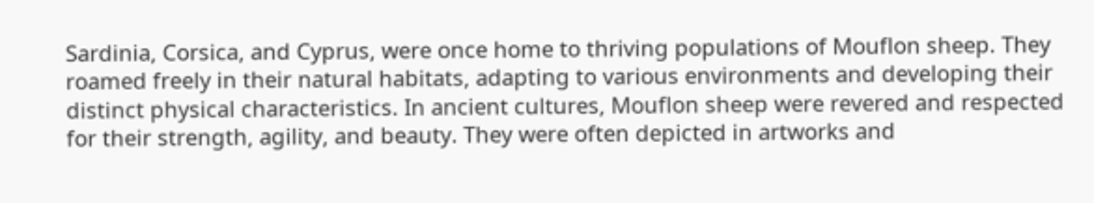Sardinia, Corsica, and Cyprus, were once home to thriving populations of Mouflon sheep. They roamed freely in their natural habitats, adapting to various environments and developing their distinct physical characteristics. In ancient cultures, Mouflon sheep were revered and respected for their strength, agility, and beauty. They were often depicted in artworks and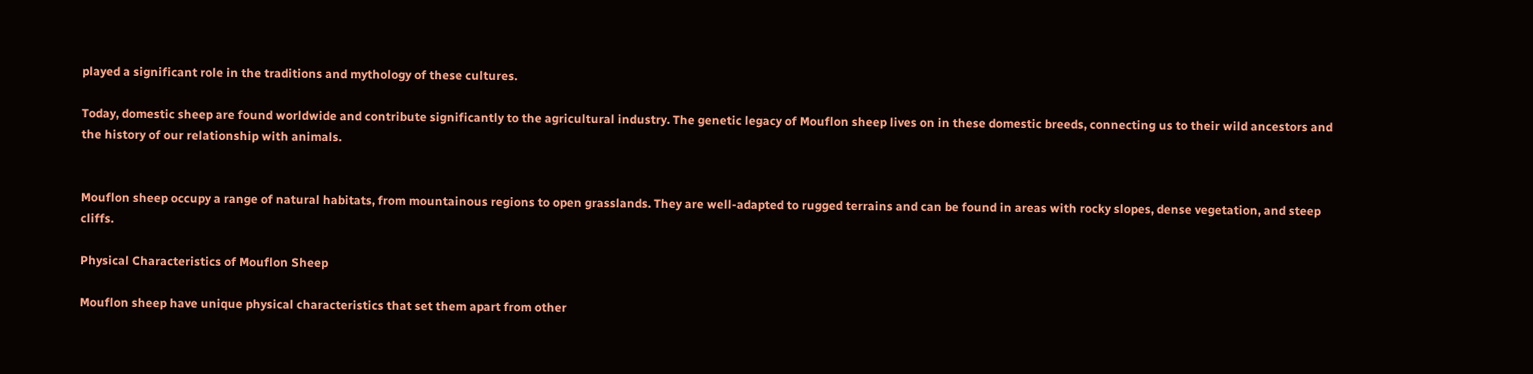played a significant role in the traditions and mythology of these cultures.

Today, domestic sheep are found worldwide and contribute significantly to the agricultural industry. The genetic legacy of Mouflon sheep lives on in these domestic breeds, connecting us to their wild ancestors and the history of our relationship with animals.


Mouflon sheep occupy a range of natural habitats, from mountainous regions to open grasslands. They are well-adapted to rugged terrains and can be found in areas with rocky slopes, dense vegetation, and steep cliffs.

Physical Characteristics of Mouflon Sheep

Mouflon sheep have unique physical characteristics that set them apart from other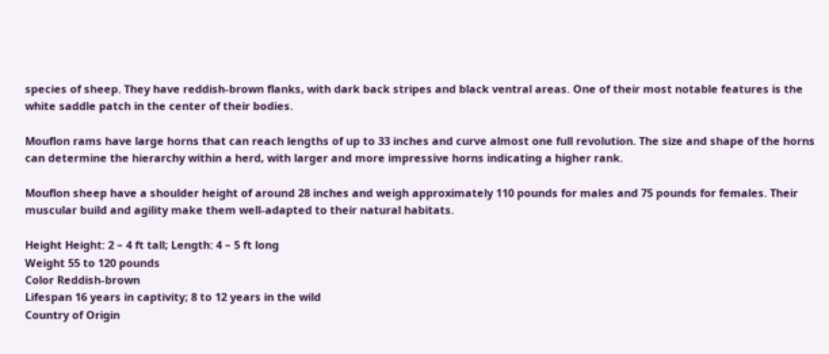species of sheep. They have reddish-brown flanks, with dark back stripes and black ventral areas. One of their most notable features is the white saddle patch in the center of their bodies.

Mouflon rams have large horns that can reach lengths of up to 33 inches and curve almost one full revolution. The size and shape of the horns can determine the hierarchy within a herd, with larger and more impressive horns indicating a higher rank.

Mouflon sheep have a shoulder height of around 28 inches and weigh approximately 110 pounds for males and 75 pounds for females. Their muscular build and agility make them well-adapted to their natural habitats.

Height Height: 2 – 4 ft tall; Length: 4 – 5 ft long
Weight 55 to 120 pounds
Color Reddish-brown
Lifespan 16 years in captivity; 8 to 12 years in the wild
Country of Origin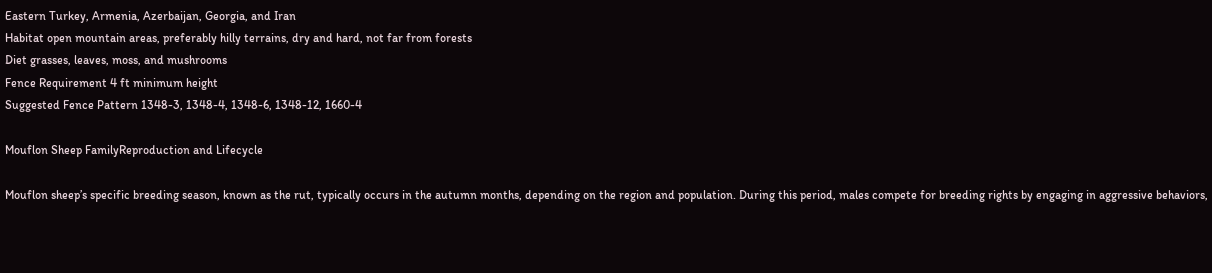Eastern Turkey, Armenia, Azerbaijan, Georgia, and Iran
Habitat open mountain areas, preferably hilly terrains, dry and hard, not far from forests
Diet grasses, leaves, moss, and mushrooms
Fence Requirement 4 ft minimum height
Suggested Fence Pattern 1348-3, 1348-4, 1348-6, 1348-12, 1660-4

Mouflon Sheep FamilyReproduction and Lifecycle

Mouflon sheep’s specific breeding season, known as the rut, typically occurs in the autumn months, depending on the region and population. During this period, males compete for breeding rights by engaging in aggressive behaviors,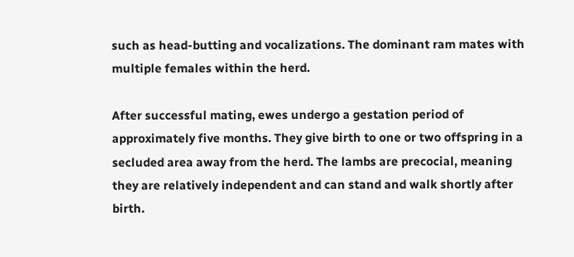such as head-butting and vocalizations. The dominant ram mates with multiple females within the herd.

After successful mating, ewes undergo a gestation period of approximately five months. They give birth to one or two offspring in a secluded area away from the herd. The lambs are precocial, meaning they are relatively independent and can stand and walk shortly after birth.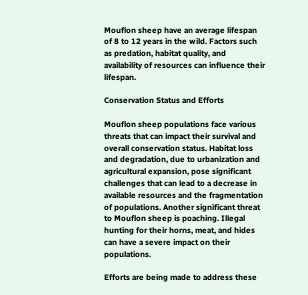Mouflon sheep have an average lifespan of 8 to 12 years in the wild. Factors such as predation, habitat quality, and availability of resources can influence their lifespan.

Conservation Status and Efforts

Mouflon sheep populations face various threats that can impact their survival and overall conservation status. Habitat loss and degradation, due to urbanization and agricultural expansion, pose significant challenges that can lead to a decrease in available resources and the fragmentation of populations. Another significant threat to Mouflon sheep is poaching. Illegal hunting for their horns, meat, and hides can have a severe impact on their populations.

Efforts are being made to address these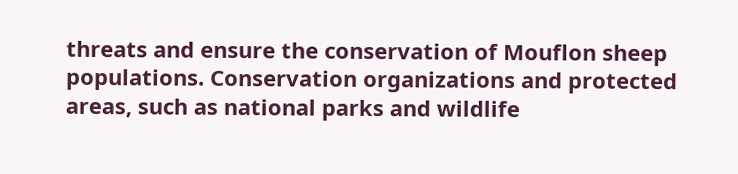threats and ensure the conservation of Mouflon sheep populations. Conservation organizations and protected areas, such as national parks and wildlife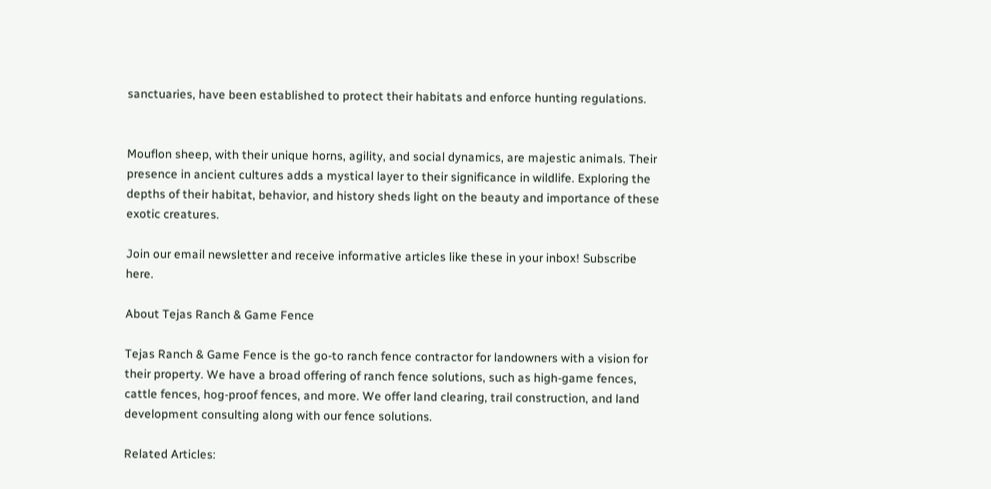sanctuaries, have been established to protect their habitats and enforce hunting regulations.


Mouflon sheep, with their unique horns, agility, and social dynamics, are majestic animals. Their presence in ancient cultures adds a mystical layer to their significance in wildlife. Exploring the depths of their habitat, behavior, and history sheds light on the beauty and importance of these exotic creatures.

Join our email newsletter and receive informative articles like these in your inbox! Subscribe here.

About Tejas Ranch & Game Fence

Tejas Ranch & Game Fence is the go-to ranch fence contractor for landowners with a vision for their property. We have a broad offering of ranch fence solutions, such as high-game fences, cattle fences, hog-proof fences, and more. We offer land clearing, trail construction, and land development consulting along with our fence solutions.

Related Articles: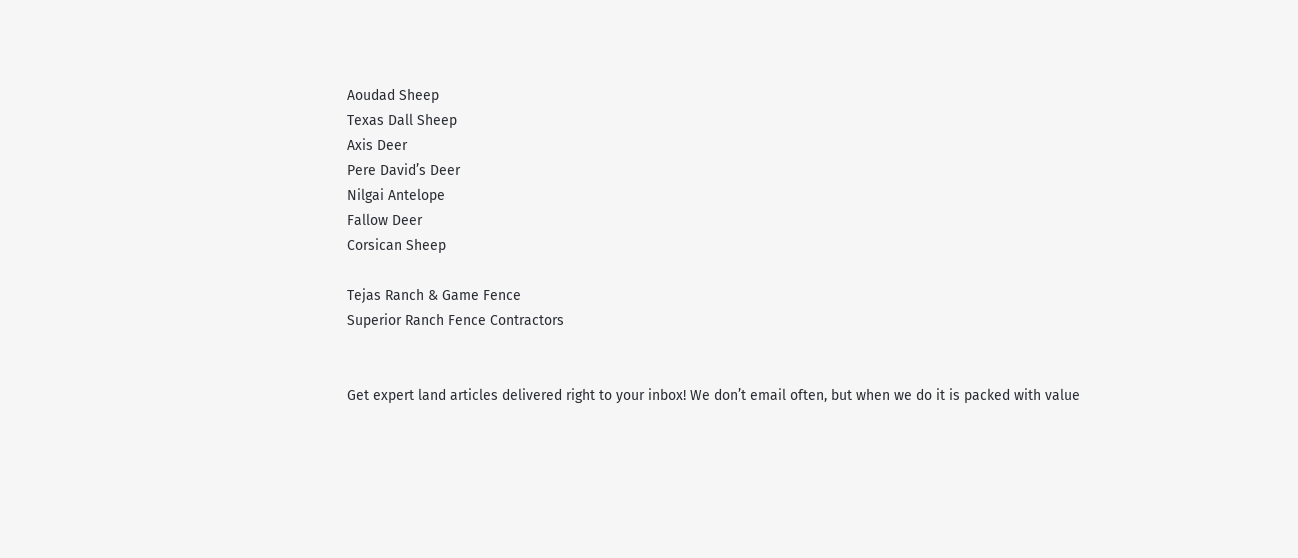Aoudad Sheep
Texas Dall Sheep
Axis Deer
Pere David’s Deer
Nilgai Antelope
Fallow Deer
Corsican Sheep

Tejas Ranch & Game Fence
Superior Ranch Fence Contractors


Get expert land articles delivered right to your inbox! We don’t email often, but when we do it is packed with value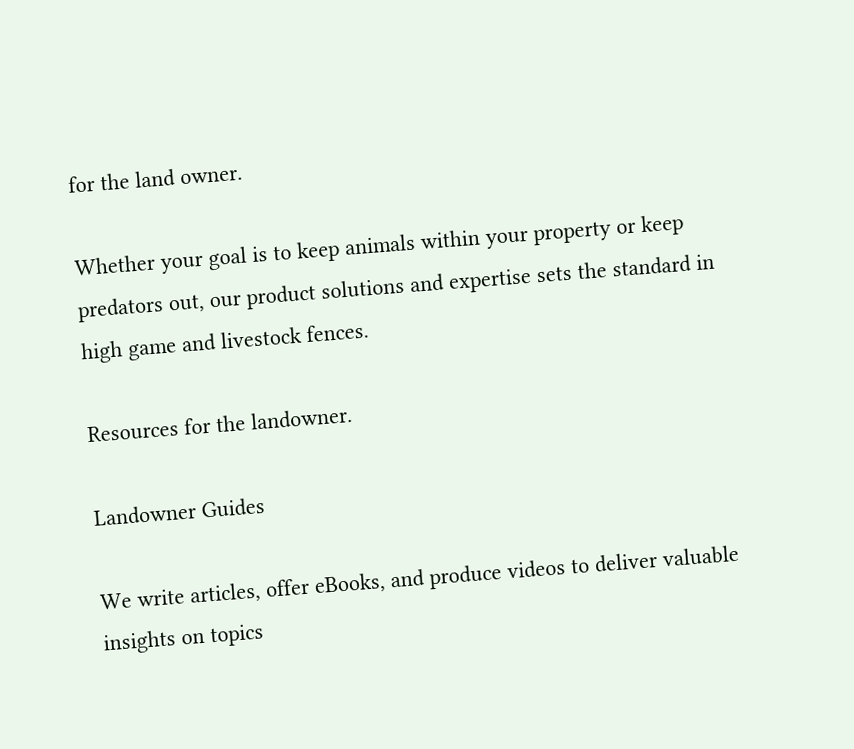for the land owner.

Whether your goal is to keep animals within your property or keep predators out, our product solutions and expertise sets the standard in high game and livestock fences.

Resources for the landowner.

Landowner Guides

We write articles, offer eBooks, and produce videos to deliver valuable insights on topics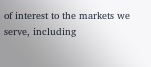of interest to the markets we serve, including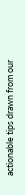actionable tips drawn from our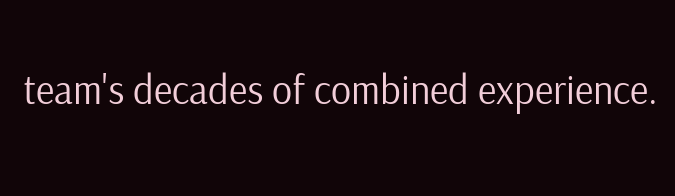team's decades of combined experience.